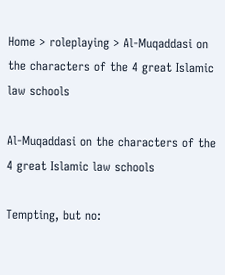Home > roleplaying > Al-Muqaddasi on the characters of the 4 great Islamic law schools

Al-Muqaddasi on the characters of the 4 great Islamic law schools

Tempting, but no: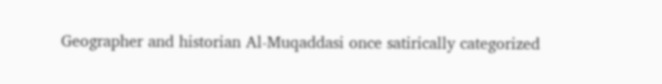Geographer and historian Al-Muqaddasi once satirically categorized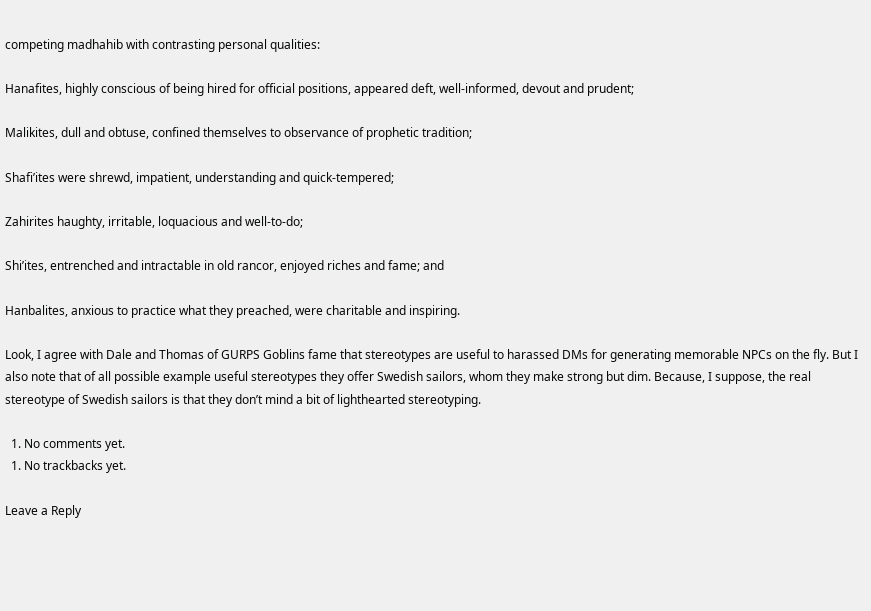competing madhahib with contrasting personal qualities:

Hanafites, highly conscious of being hired for official positions, appeared deft, well-informed, devout and prudent;

Malikites, dull and obtuse, confined themselves to observance of prophetic tradition;

Shafi’ites were shrewd, impatient, understanding and quick-tempered;

Zahirites haughty, irritable, loquacious and well-to-do;

Shi’ites, entrenched and intractable in old rancor, enjoyed riches and fame; and

Hanbalites, anxious to practice what they preached, were charitable and inspiring.

Look, I agree with Dale and Thomas of GURPS Goblins fame that stereotypes are useful to harassed DMs for generating memorable NPCs on the fly. But I also note that of all possible example useful stereotypes they offer Swedish sailors, whom they make strong but dim. Because, I suppose, the real stereotype of Swedish sailors is that they don’t mind a bit of lighthearted stereotyping.

  1. No comments yet.
  1. No trackbacks yet.

Leave a Reply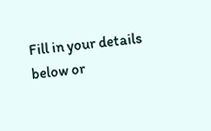Fill in your details below or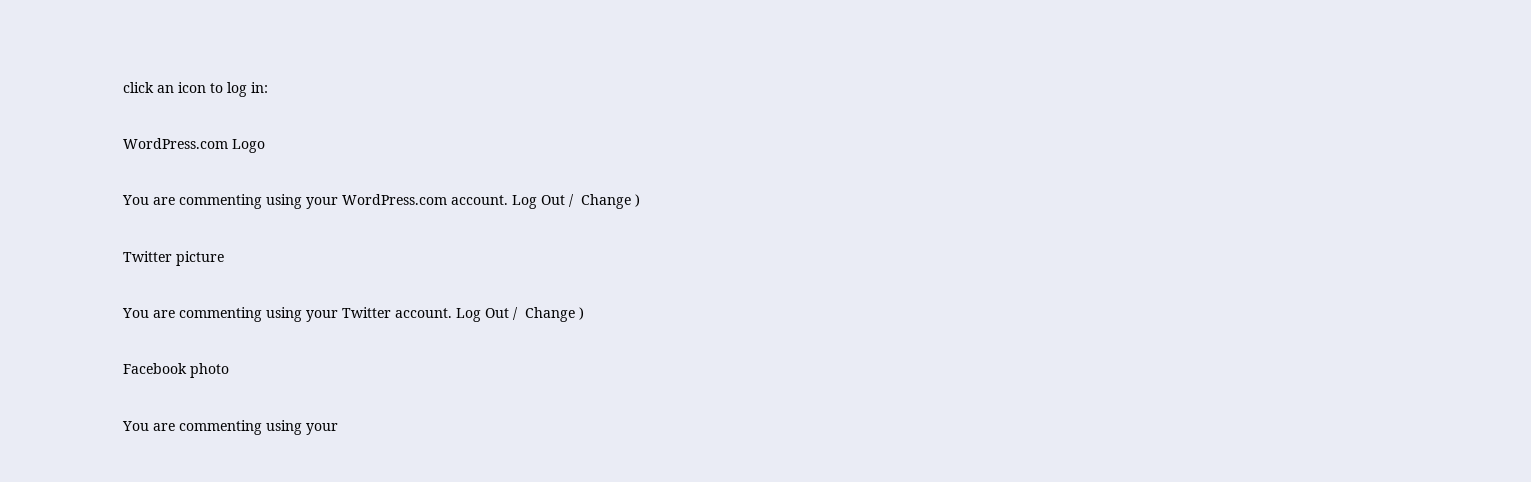click an icon to log in:

WordPress.com Logo

You are commenting using your WordPress.com account. Log Out /  Change )

Twitter picture

You are commenting using your Twitter account. Log Out /  Change )

Facebook photo

You are commenting using your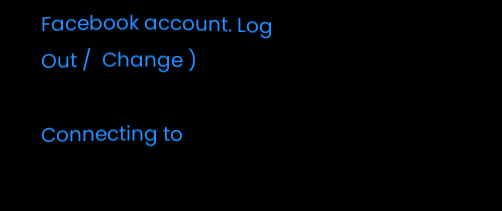Facebook account. Log Out /  Change )

Connecting to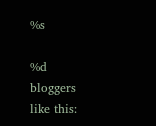%s

%d bloggers like this: